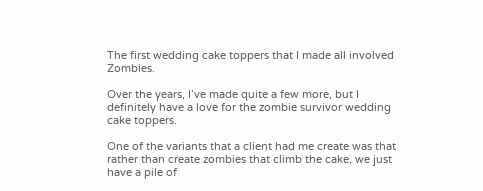The first wedding cake toppers that I made all involved Zombies.

Over the years, I’ve made quite a few more, but I definitely have a love for the zombie survivor wedding cake toppers.

One of the variants that a client had me create was that rather than create zombies that climb the cake, we just have a pile of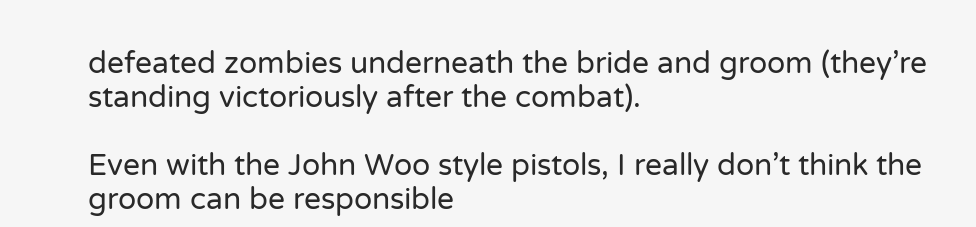defeated zombies underneath the bride and groom (they’re standing victoriously after the combat).

Even with the John Woo style pistols, I really don’t think the groom can be responsible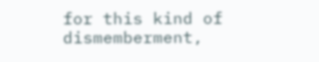for this kind of dismemberment,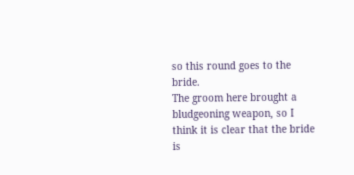so this round goes to the bride.
The groom here brought a bludgeoning weapon, so I think it is clear that the bride is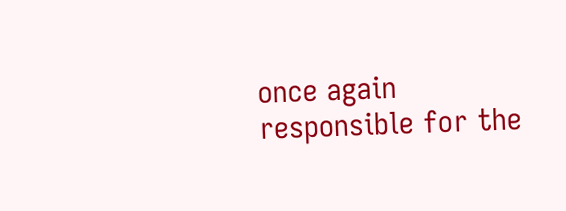once again responsible for the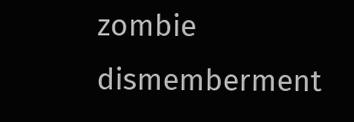zombie dismemberment